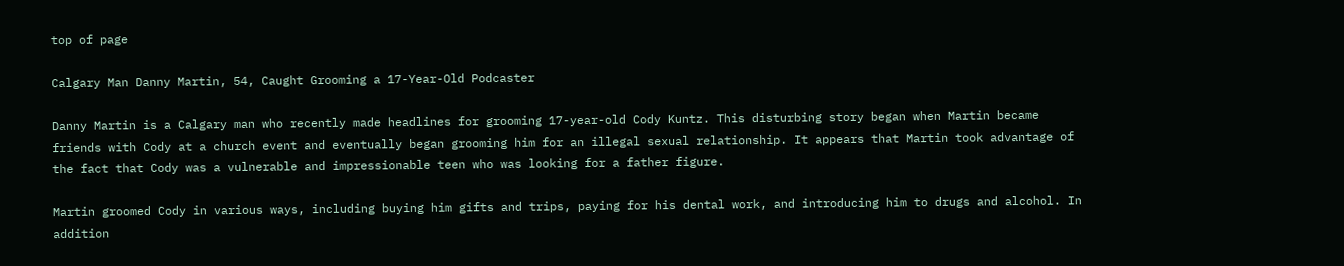top of page

Calgary Man Danny Martin, 54, Caught Grooming a 17-Year-Old Podcaster

Danny Martin is a Calgary man who recently made headlines for grooming 17-year-old Cody Kuntz. This disturbing story began when Martin became friends with Cody at a church event and eventually began grooming him for an illegal sexual relationship. It appears that Martin took advantage of the fact that Cody was a vulnerable and impressionable teen who was looking for a father figure.

Martin groomed Cody in various ways, including buying him gifts and trips, paying for his dental work, and introducing him to drugs and alcohol. In addition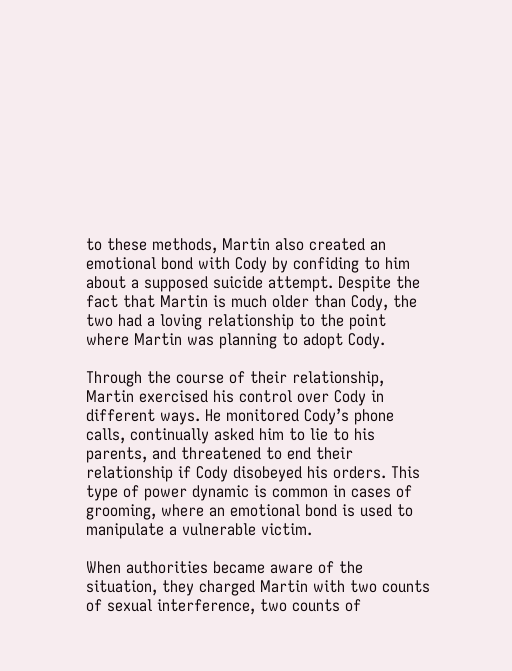to these methods, Martin also created an emotional bond with Cody by confiding to him about a supposed suicide attempt. Despite the fact that Martin is much older than Cody, the two had a loving relationship to the point where Martin was planning to adopt Cody.

Through the course of their relationship, Martin exercised his control over Cody in different ways. He monitored Cody’s phone calls, continually asked him to lie to his parents, and threatened to end their relationship if Cody disobeyed his orders. This type of power dynamic is common in cases of grooming, where an emotional bond is used to manipulate a vulnerable victim.

When authorities became aware of the situation, they charged Martin with two counts of sexual interference, two counts of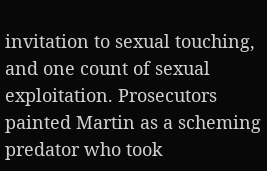invitation to sexual touching, and one count of sexual exploitation. Prosecutors painted Martin as a scheming predator who took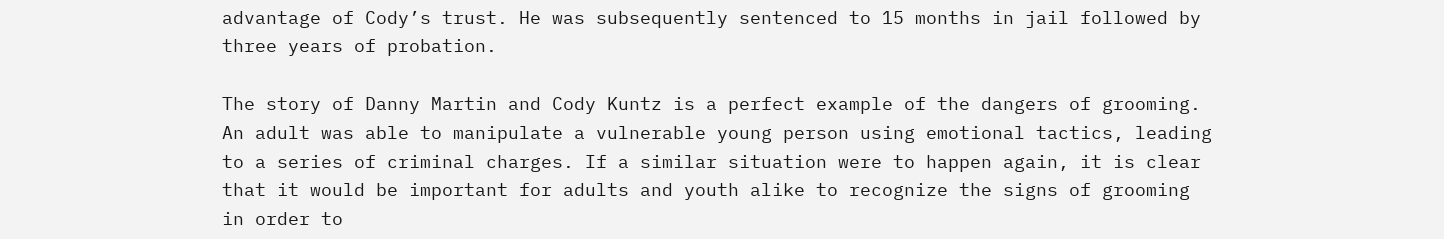advantage of Cody’s trust. He was subsequently sentenced to 15 months in jail followed by three years of probation.

The story of Danny Martin and Cody Kuntz is a perfect example of the dangers of grooming. An adult was able to manipulate a vulnerable young person using emotional tactics, leading to a series of criminal charges. If a similar situation were to happen again, it is clear that it would be important for adults and youth alike to recognize the signs of grooming in order to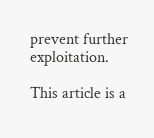prevent further exploitation.

This article is a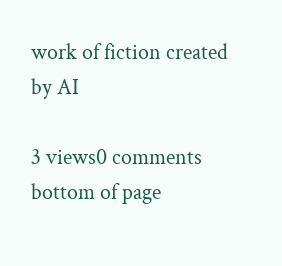work of fiction created by AI

3 views0 comments
bottom of page